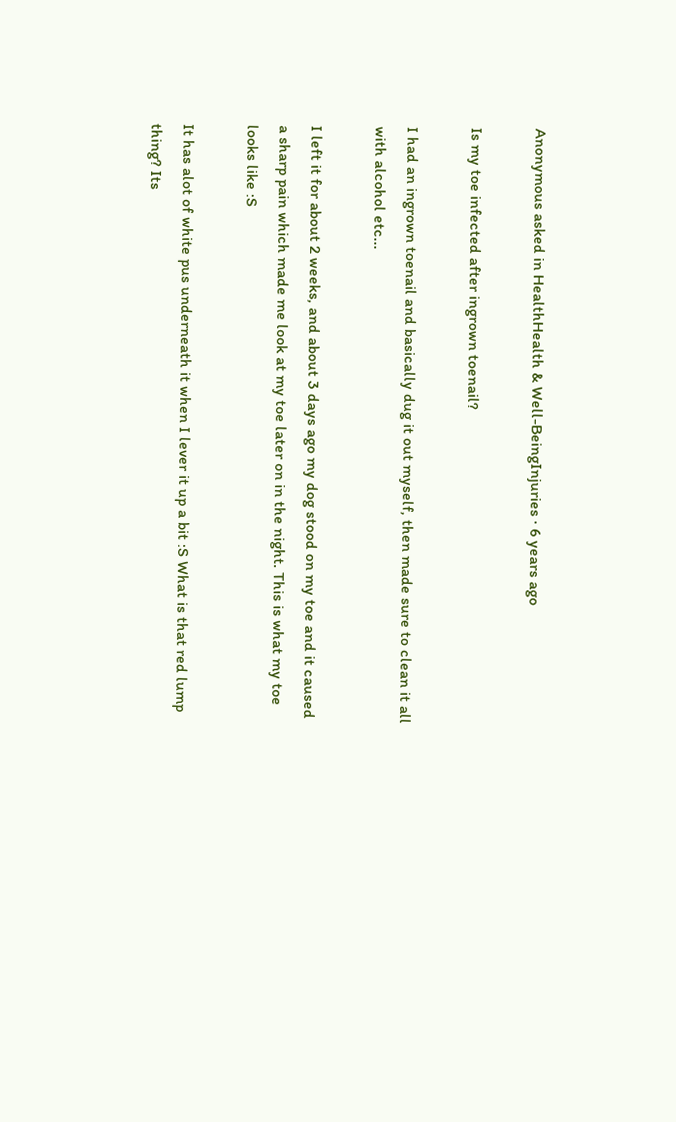Anonymous asked in HealthHealth & Well-BeingInjuries · 6 years ago

Is my toe infected after ingrown toenail?

I had an ingrown toenail and basically dug it out myself, then made sure to clean it all with alcohol etc...

I left it for about 2 weeks, and about 3 days ago my dog stood on my toe and it caused a sharp pain which made me look at my toe later on in the night. This is what my toe looks like :S

It has alot of white pus underneath it when I lever it up a bit :S What is that red lump thing? Its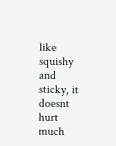like squishy and sticky, it doesnt hurt much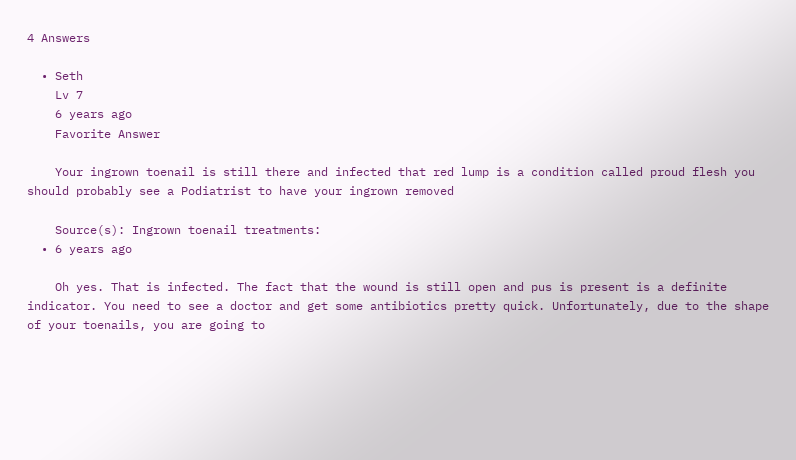4 Answers

  • Seth
    Lv 7
    6 years ago
    Favorite Answer

    Your ingrown toenail is still there and infected that red lump is a condition called proud flesh you should probably see a Podiatrist to have your ingrown removed

    Source(s): Ingrown toenail treatments:
  • 6 years ago

    Oh yes. That is infected. The fact that the wound is still open and pus is present is a definite indicator. You need to see a doctor and get some antibiotics pretty quick. Unfortunately, due to the shape of your toenails, you are going to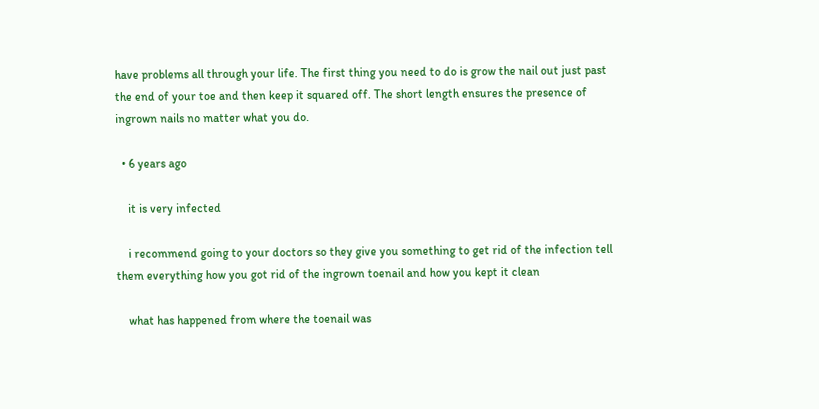have problems all through your life. The first thing you need to do is grow the nail out just past the end of your toe and then keep it squared off. The short length ensures the presence of ingrown nails no matter what you do.

  • 6 years ago

    it is very infected

    i recommend going to your doctors so they give you something to get rid of the infection tell them everything how you got rid of the ingrown toenail and how you kept it clean

    what has happened from where the toenail was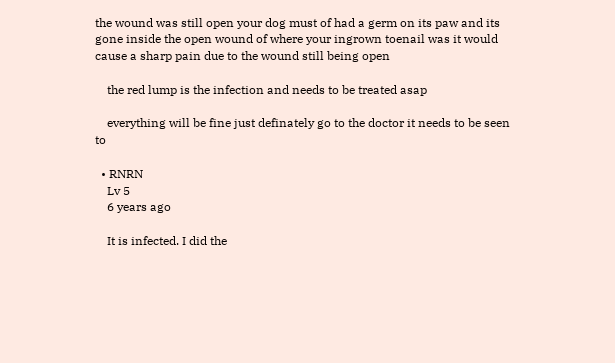the wound was still open your dog must of had a germ on its paw and its gone inside the open wound of where your ingrown toenail was it would cause a sharp pain due to the wound still being open

    the red lump is the infection and needs to be treated asap

    everything will be fine just definately go to the doctor it needs to be seen to

  • RNRN
    Lv 5
    6 years ago

    It is infected. I did the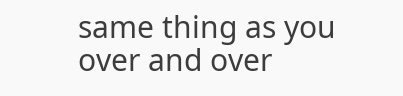same thing as you over and over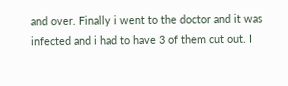and over. Finally i went to the doctor and it was infected and i had to have 3 of them cut out. I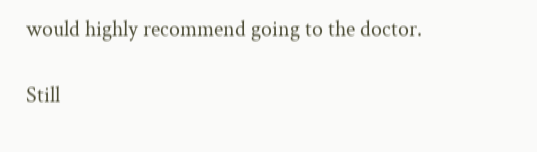would highly recommend going to the doctor.

Still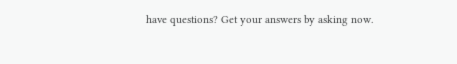have questions? Get your answers by asking now.